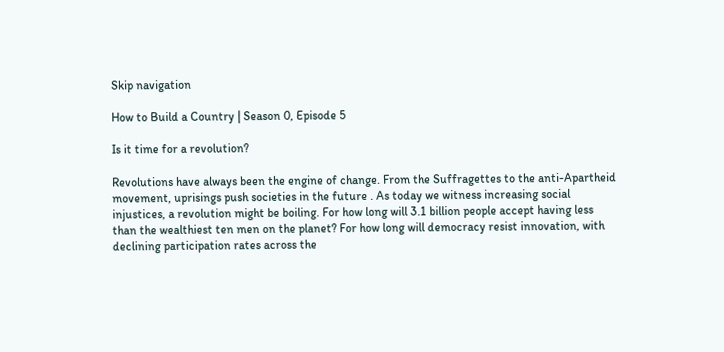Skip navigation

How to Build a Country | Season 0, Episode 5

Is it time for a revolution?

Revolutions have always been the engine of change. From the Suffragettes to the anti-Apartheid movement, uprisings push societies in the future . As today we witness increasing social injustices, a revolution might be boiling. For how long will 3.1 billion people accept having less than the wealthiest ten men on the planet? For how long will democracy resist innovation, with declining participation rates across the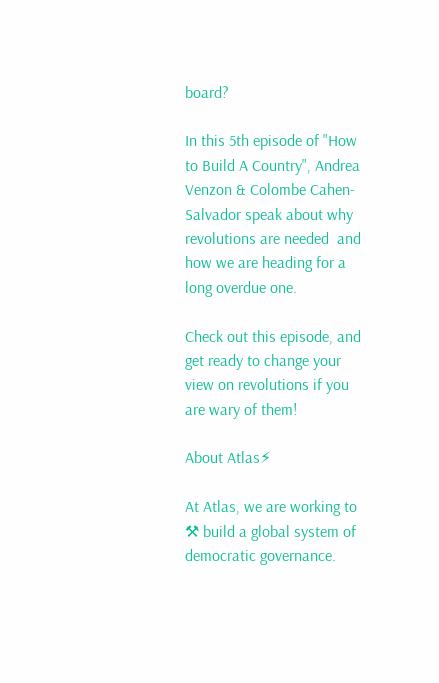board?

In this 5th episode of "How to Build A Country", Andrea Venzon & Colombe Cahen-Salvador speak about why revolutions are needed  and how we are heading for a long overdue one.

Check out this episode, and get ready to change your view on revolutions if you are wary of them!

About Atlas⚡

At Atlas, we are working to ⚒ build a global system of democratic governance.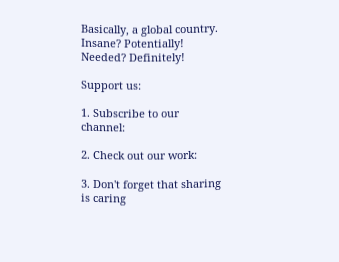Basically, a global country. Insane? Potentially! Needed? Definitely!

Support us:

1. Subscribe to our channel:

2. Check out our work:

3. Don't forget that sharing is caring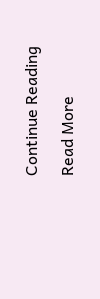Continue Reading

Read More